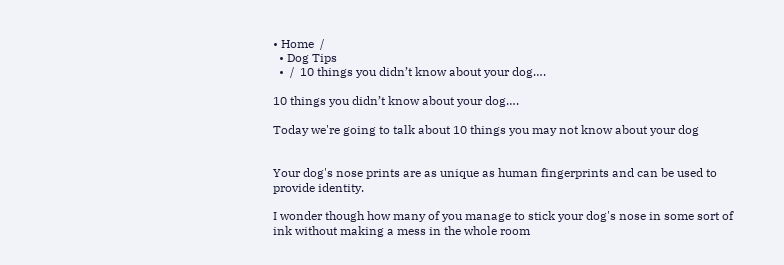• Home  /
  • Dog Tips
  •  /  10 things you didn’t know about your dog….

10 things you didn’t know about your dog….

Today we're going to talk about 10 things you may not know about your dog


Your dog's nose prints are as unique as human fingerprints and can be used to provide identity.

I wonder though how many of you manage to stick your dog's nose in some sort of ink without making a mess in the whole room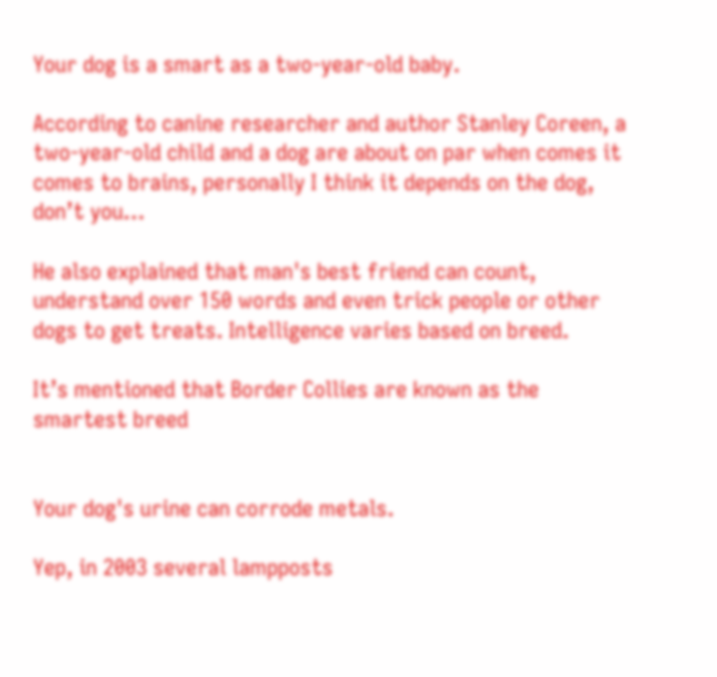Your dog is a smart as a two-year-old baby.

According to canine researcher and author Stanley Coreen, a two-year-old child and a dog are about on par when comes it comes to brains, personally I think it depends on the dog, don’t you…

He also explained that man's best friend can count, understand over 150 words and even trick people or other dogs to get treats. Intelligence varies based on breed.

It’s mentioned that Border Collies are known as the smartest breed


Your dog's urine can corrode metals.

Yep, in 2003 several lampposts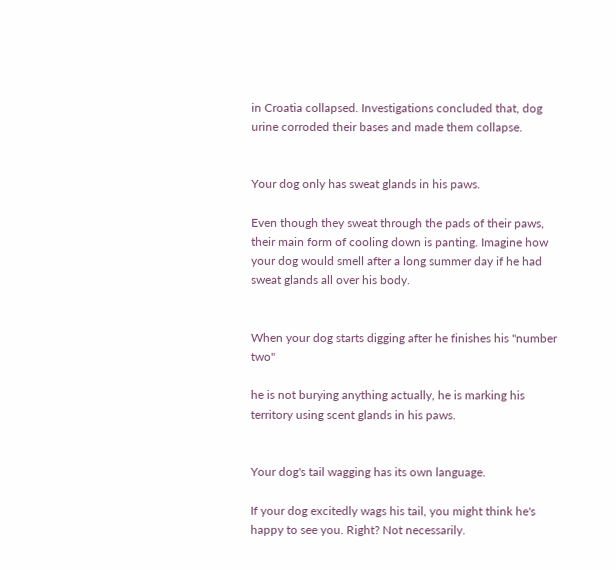in Croatia collapsed. Investigations concluded that, dog urine corroded their bases and made them collapse.


Your dog only has sweat glands in his paws.

Even though they sweat through the pads of their paws, their main form of cooling down is panting. Imagine how your dog would smell after a long summer day if he had sweat glands all over his body.


When your dog starts digging after he finishes his "number two"

he is not burying anything actually, he is marking his territory using scent glands in his paws.


Your dog's tail wagging has its own language.

If your dog excitedly wags his tail, you might think he's happy to see you. Right? Not necessarily.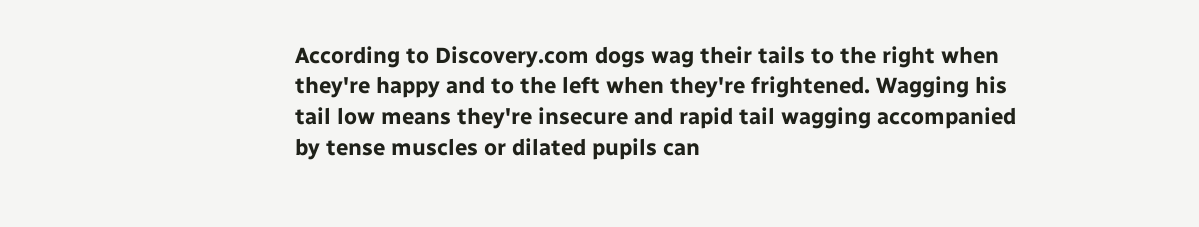According to Discovery.com dogs wag their tails to the right when they're happy and to the left when they're frightened. Wagging his tail low means they're insecure and rapid tail wagging accompanied by tense muscles or dilated pupils can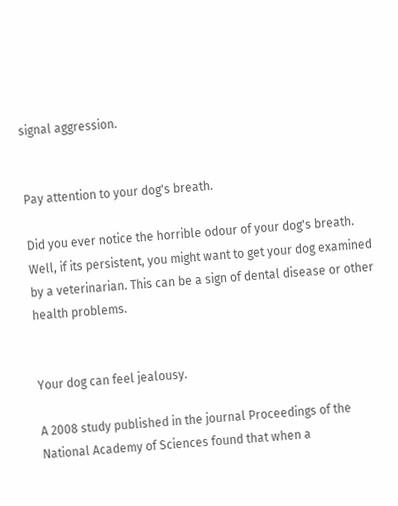signal aggression.


Pay attention to your dog's breath.

Did you ever notice the horrible odour of your dog's breath. Well, if its persistent, you might want to get your dog examined by a veterinarian. This can be a sign of dental disease or other health problems.


Your dog can feel jealousy.

A 2008 study published in the journal Proceedings of the National Academy of Sciences found that when a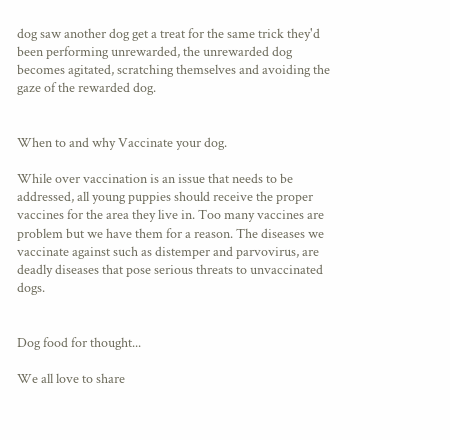dog saw another dog get a treat for the same trick they'd been performing unrewarded, the unrewarded dog becomes agitated, scratching themselves and avoiding the gaze of the rewarded dog.


When to and why Vaccinate your dog.

While over vaccination is an issue that needs to be addressed, all young puppies should receive the proper vaccines for the area they live in. Too many vaccines are problem but we have them for a reason. The diseases we vaccinate against such as distemper and parvovirus, are deadly diseases that pose serious threats to unvaccinated dogs.


Dog food for thought...

We all love to share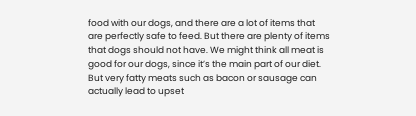food with our dogs, and there are a lot of items that are perfectly safe to feed. But there are plenty of items that dogs should not have. We might think all meat is good for our dogs, since it’s the main part of our diet. But very fatty meats such as bacon or sausage can actually lead to upset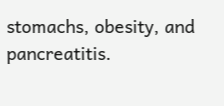stomachs, obesity, and pancreatitis.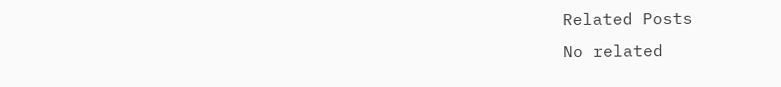Related Posts
No related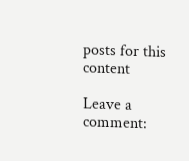posts for this content

Leave a comment: